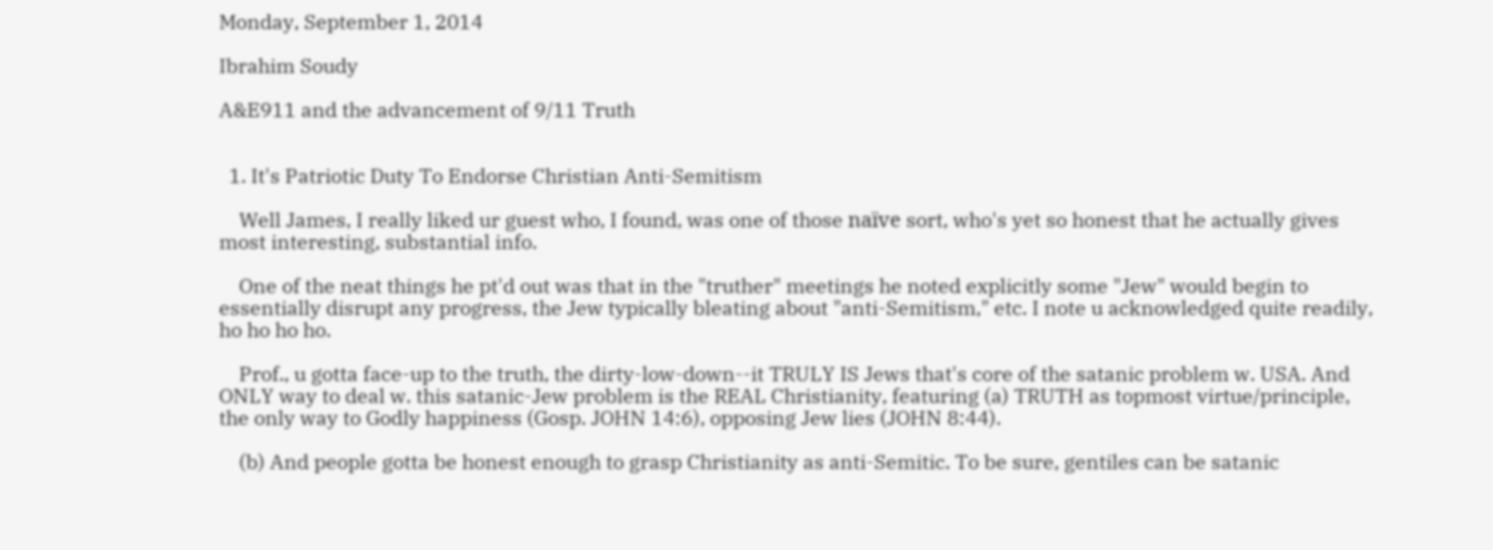Monday, September 1, 2014

Ibrahim Soudy

A&E911 and the advancement of 9/11 Truth


  1. It's Patriotic Duty To Endorse Christian Anti-Semitism

    Well James, I really liked ur guest who, I found, was one of those naïve sort, who's yet so honest that he actually gives most interesting, substantial info.

    One of the neat things he pt'd out was that in the "truther" meetings he noted explicitly some "Jew" would begin to essentially disrupt any progress, the Jew typically bleating about "anti-Semitism," etc. I note u acknowledged quite readily, ho ho ho ho.

    Prof., u gotta face-up to the truth, the dirty-low-down--it TRULY IS Jews that's core of the satanic problem w. USA. And ONLY way to deal w. this satanic-Jew problem is the REAL Christianity, featuring (a) TRUTH as topmost virtue/principle, the only way to Godly happiness (Gosp. JOHN 14:6), opposing Jew lies (JOHN 8:44).

    (b) And people gotta be honest enough to grasp Christianity as anti-Semitic. To be sure, gentiles can be satanic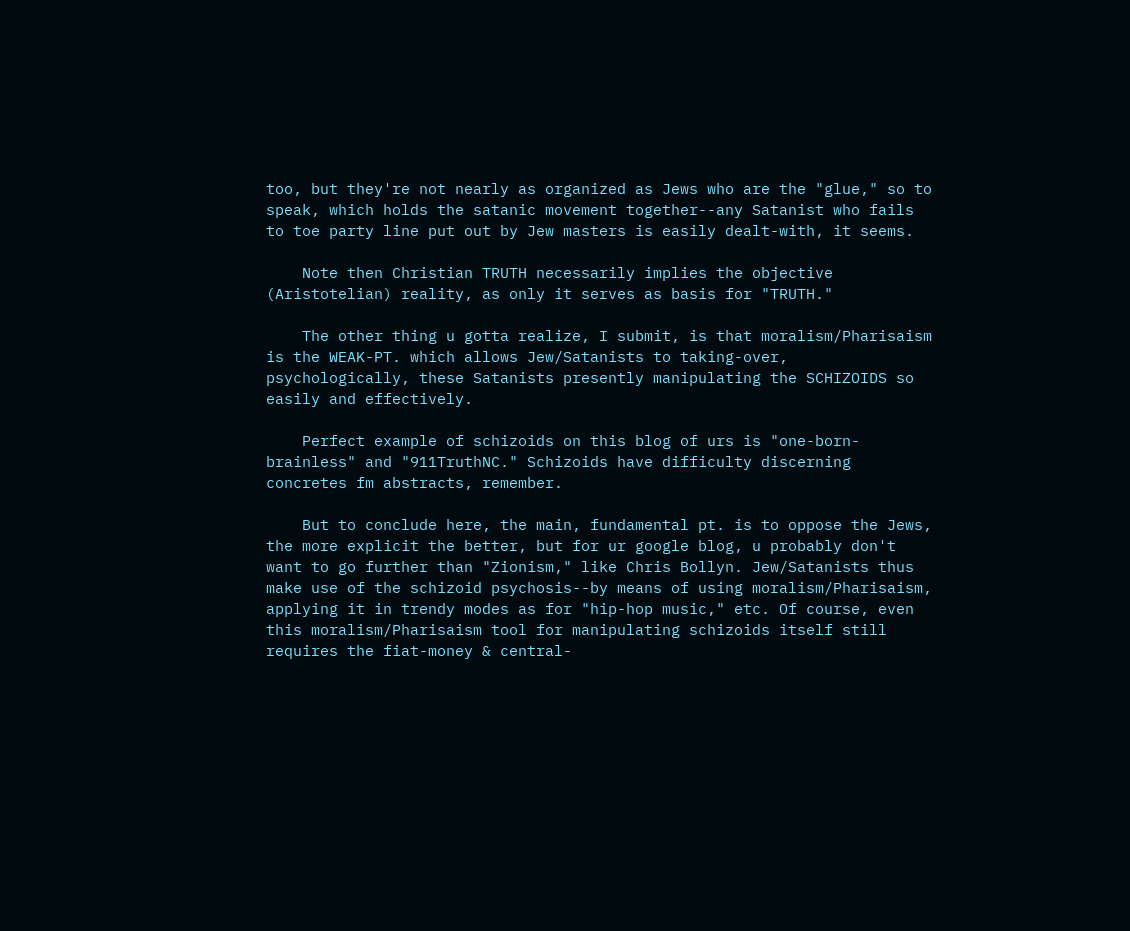too, but they're not nearly as organized as Jews who are the "glue," so to speak, which holds the satanic movement together--any Satanist who fails to toe party line put out by Jew masters is easily dealt-with, it seems.

    Note then Christian TRUTH necessarily implies the objective (Aristotelian) reality, as only it serves as basis for "TRUTH."

    The other thing u gotta realize, I submit, is that moralism/Pharisaism is the WEAK-PT. which allows Jew/Satanists to taking-over, psychologically, these Satanists presently manipulating the SCHIZOIDS so easily and effectively.

    Perfect example of schizoids on this blog of urs is "one-born-brainless" and "911TruthNC." Schizoids have difficulty discerning concretes fm abstracts, remember.

    But to conclude here, the main, fundamental pt. is to oppose the Jews, the more explicit the better, but for ur google blog, u probably don't want to go further than "Zionism," like Chris Bollyn. Jew/Satanists thus make use of the schizoid psychosis--by means of using moralism/Pharisaism, applying it in trendy modes as for "hip-hop music," etc. Of course, even this moralism/Pharisaism tool for manipulating schizoids itself still requires the fiat-money & central-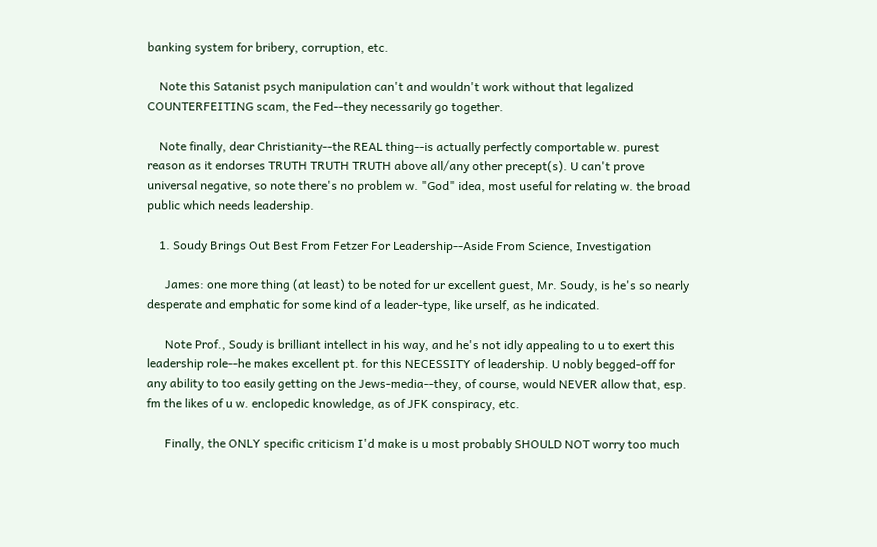banking system for bribery, corruption, etc.

    Note this Satanist psych manipulation can't and wouldn't work without that legalized COUNTERFEITING scam, the Fed--they necessarily go together.

    Note finally, dear Christianity--the REAL thing--is actually perfectly comportable w. purest reason as it endorses TRUTH TRUTH TRUTH above all/any other precept(s). U can't prove universal negative, so note there's no problem w. "God" idea, most useful for relating w. the broad public which needs leadership.

    1. Soudy Brings Out Best From Fetzer For Leadership--Aside From Science, Investigation

      James: one more thing (at least) to be noted for ur excellent guest, Mr. Soudy, is he's so nearly desperate and emphatic for some kind of a leader-type, like urself, as he indicated.

      Note Prof., Soudy is brilliant intellect in his way, and he's not idly appealing to u to exert this leadership role--he makes excellent pt. for this NECESSITY of leadership. U nobly begged-off for any ability to too easily getting on the Jews-media--they, of course, would NEVER allow that, esp. fm the likes of u w. enclopedic knowledge, as of JFK conspiracy, etc.

      Finally, the ONLY specific criticism I'd make is u most probably SHOULD NOT worry too much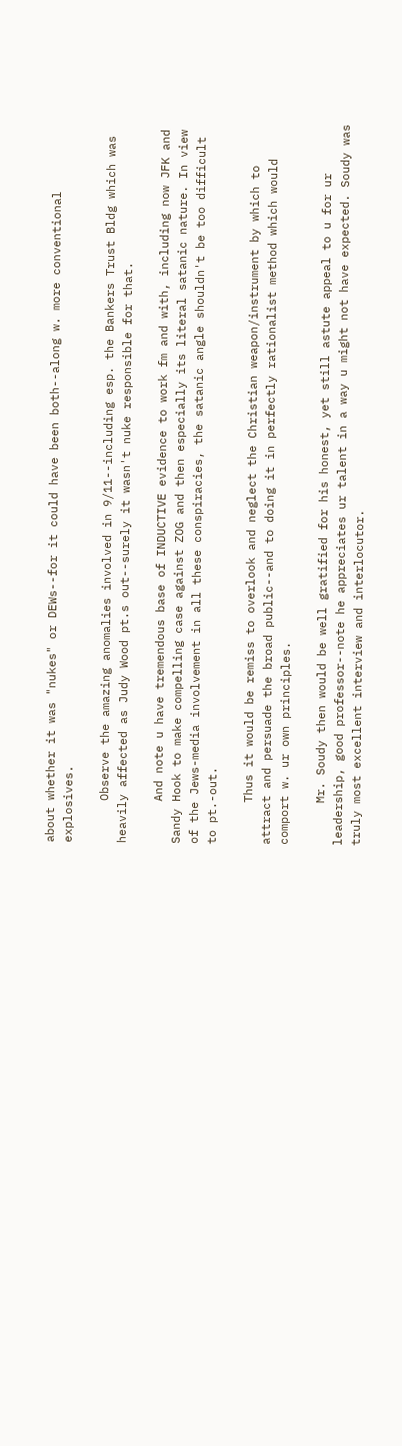about whether it was "nukes" or DEWs--for it could have been both--along w. more conventional explosives.

      Observe the amazing anomalies involved in 9/11--including esp. the Bankers Trust Bldg which was heavily affected as Judy Wood pt.s out--surely it wasn't nuke responsible for that.

      And note u have tremendous base of INDUCTIVE evidence to work fm and with, including now JFK and Sandy Hook to make compelling case against ZOG and then especially its literal satanic nature. In view of the Jews-media involvement in all these conspiracies, the satanic angle shouldn't be too difficult to pt.-out.

      Thus it would be remiss to overlook and neglect the Christian weapon/instrument by which to attract and persuade the broad public--and to doing it in perfectly rationalist method which would comport w. ur own principles.

      Mr. Soudy then would be well gratified for his honest, yet still astute appeal to u for ur leadership, good professor--note he appreciates ur talent in a way u might not have expected. Soudy was truly most excellent interview and interlocutor.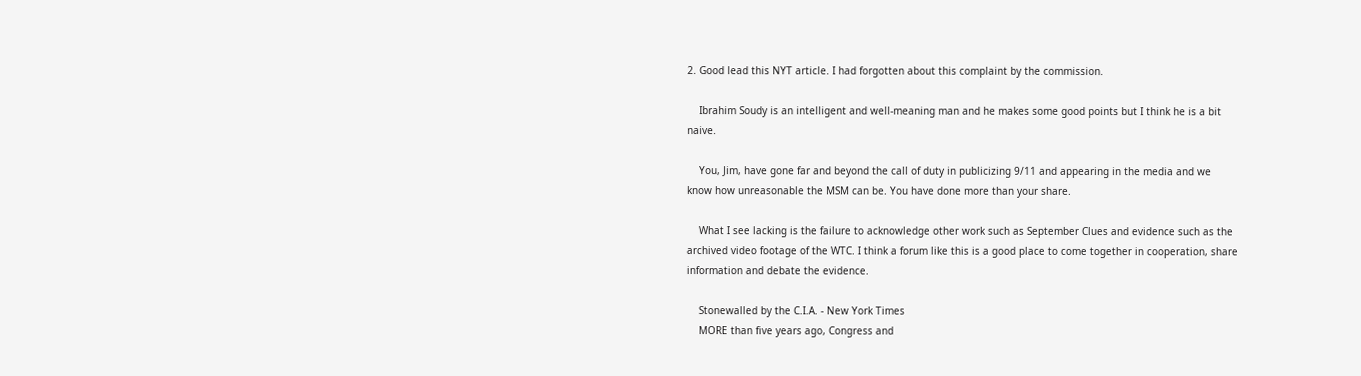2. Good lead this NYT article. I had forgotten about this complaint by the commission.

    Ibrahim Soudy is an intelligent and well-meaning man and he makes some good points but I think he is a bit naive.

    You, Jim, have gone far and beyond the call of duty in publicizing 9/11 and appearing in the media and we know how unreasonable the MSM can be. You have done more than your share.

    What I see lacking is the failure to acknowledge other work such as September Clues and evidence such as the archived video footage of the WTC. I think a forum like this is a good place to come together in cooperation, share information and debate the evidence.

    Stonewalled by the C.I.A. - New York Times
    MORE than five years ago, Congress and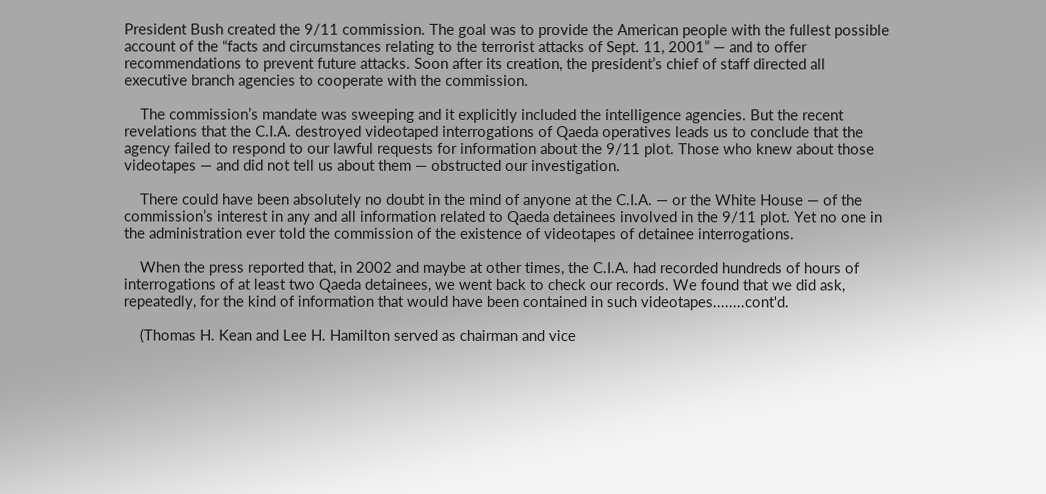President Bush created the 9/11 commission. The goal was to provide the American people with the fullest possible account of the “facts and circumstances relating to the terrorist attacks of Sept. 11, 2001” — and to offer recommendations to prevent future attacks. Soon after its creation, the president’s chief of staff directed all executive branch agencies to cooperate with the commission.

    The commission’s mandate was sweeping and it explicitly included the intelligence agencies. But the recent revelations that the C.I.A. destroyed videotaped interrogations of Qaeda operatives leads us to conclude that the agency failed to respond to our lawful requests for information about the 9/11 plot. Those who knew about those videotapes — and did not tell us about them — obstructed our investigation.

    There could have been absolutely no doubt in the mind of anyone at the C.I.A. — or the White House — of the commission’s interest in any and all information related to Qaeda detainees involved in the 9/11 plot. Yet no one in the administration ever told the commission of the existence of videotapes of detainee interrogations.

    When the press reported that, in 2002 and maybe at other times, the C.I.A. had recorded hundreds of hours of interrogations of at least two Qaeda detainees, we went back to check our records. We found that we did ask, repeatedly, for the kind of information that would have been contained in such videotapes........cont'd.

    (Thomas H. Kean and Lee H. Hamilton served as chairman and vice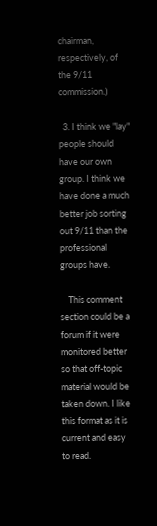chairman, respectively, of the 9/11 commission.)

  3. I think we "lay" people should have our own group. I think we have done a much better job sorting out 9/11 than the professional groups have.

    This comment section could be a forum if it were monitored better so that off-topic material would be taken down. I like this format as it is current and easy to read.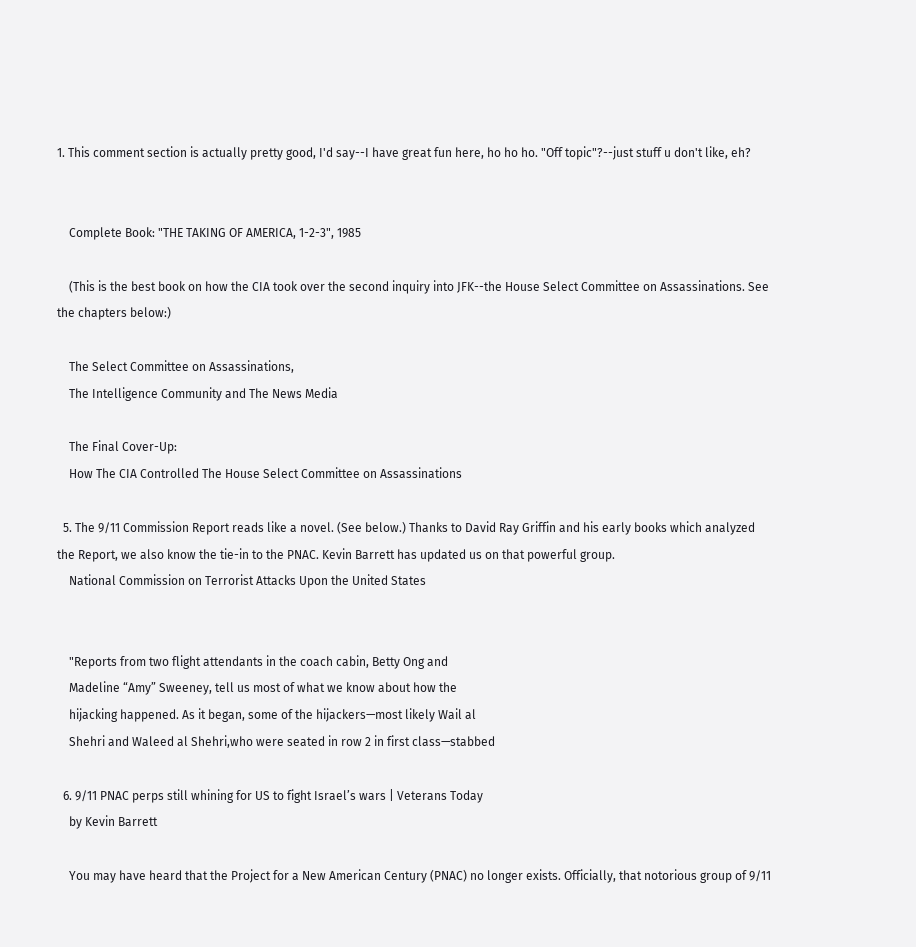1. This comment section is actually pretty good, I'd say--I have great fun here, ho ho ho. "Off topic"?--just stuff u don't like, eh?


    Complete Book: "THE TAKING OF AMERICA, 1-2-3", 1985

    (This is the best book on how the CIA took over the second inquiry into JFK--the House Select Committee on Assassinations. See the chapters below:)

    The Select Committee on Assassinations,
    The Intelligence Community and The News Media

    The Final Cover-Up:
    How The CIA Controlled The House Select Committee on Assassinations

  5. The 9/11 Commission Report reads like a novel. (See below.) Thanks to David Ray Griffin and his early books which analyzed the Report, we also know the tie-in to the PNAC. Kevin Barrett has updated us on that powerful group.
    National Commission on Terrorist Attacks Upon the United States


    "Reports from two flight attendants in the coach cabin, Betty Ong and
    Madeline “Amy” Sweeney, tell us most of what we know about how the
    hijacking happened. As it began, some of the hijackers—most likely Wail al
    Shehri and Waleed al Shehri,who were seated in row 2 in first class—stabbed

  6. 9/11 PNAC perps still whining for US to fight Israel’s wars | Veterans Today
    by Kevin Barrett

    You may have heard that the Project for a New American Century (PNAC) no longer exists. Officially, that notorious group of 9/11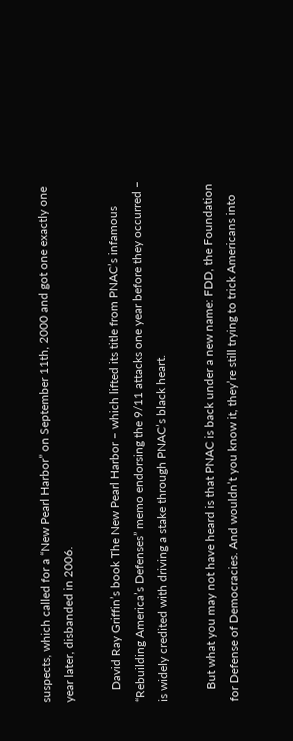suspects, which called for a “New Pearl Harbor” on September 11th, 2000 and got one exactly one year later, disbanded in 2006.

    David Ray Griffin’s book The New Pearl Harbor – which lifted its title from PNAC’s infamous “Rebuilding America’s Defenses” memo endorsing the 9/11 attacks one year before they occurred – is widely credited with driving a stake through PNAC’s black heart.

    But what you may not have heard is that PNAC is back under a new name: FDD, the Foundation for Defense of Democracies. And wouldn’t you know it, they’re still trying to trick Americans into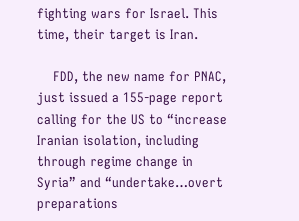fighting wars for Israel. This time, their target is Iran.

    FDD, the new name for PNAC, just issued a 155-page report calling for the US to “increase Iranian isolation, including through regime change in Syria” and “undertake…overt preparations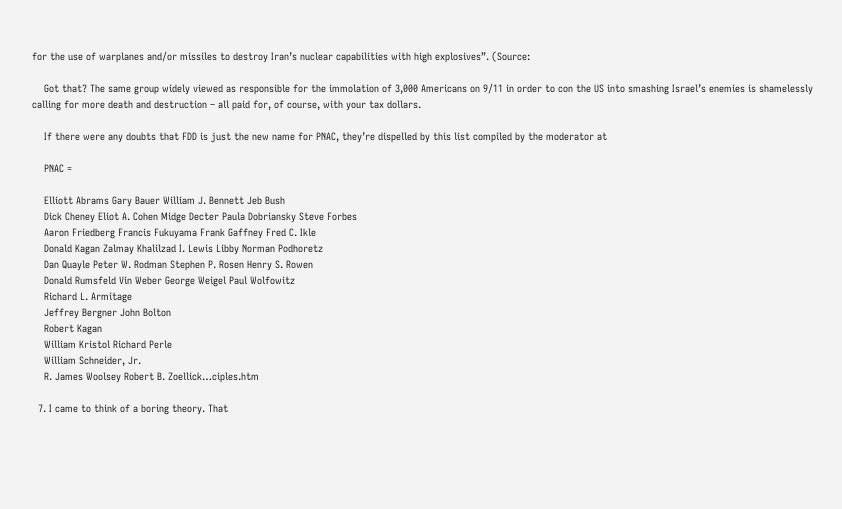for the use of warplanes and/or missiles to destroy Iran’s nuclear capabilities with high explosives”. (Source:

    Got that? The same group widely viewed as responsible for the immolation of 3,000 Americans on 9/11 in order to con the US into smashing Israel’s enemies is shamelessly calling for more death and destruction – all paid for, of course, with your tax dollars.

    If there were any doubts that FDD is just the new name for PNAC, they’re dispelled by this list compiled by the moderator at

    PNAC =

    Elliott Abrams Gary Bauer William J. Bennett Jeb Bush
    Dick Cheney Eliot A. Cohen Midge Decter Paula Dobriansky Steve Forbes
    Aaron Friedberg Francis Fukuyama Frank Gaffney Fred C. Ikle
    Donald Kagan Zalmay Khalilzad I. Lewis Libby Norman Podhoretz
    Dan Quayle Peter W. Rodman Stephen P. Rosen Henry S. Rowen
    Donald Rumsfeld Vin Weber George Weigel Paul Wolfowitz
    Richard L. Armitage
    Jeffrey Bergner John Bolton
    Robert Kagan
    William Kristol Richard Perle
    William Schneider, Jr.
    R. James Woolsey Robert B. Zoellick…ciples.htm

  7. I came to think of a boring theory. That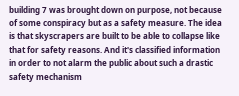building 7 was brought down on purpose, not because of some conspiracy but as a safety measure. The idea is that skyscrapers are built to be able to collapse like that for safety reasons. And it's classified information in order to not alarm the public about such a drastic safety mechanism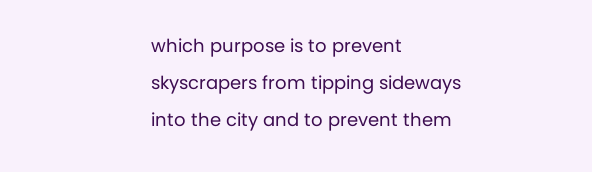which purpose is to prevent skyscrapers from tipping sideways into the city and to prevent them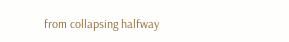from collapsing halfway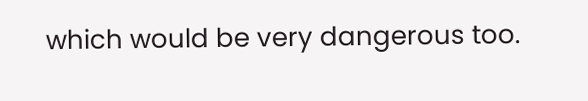which would be very dangerous too.